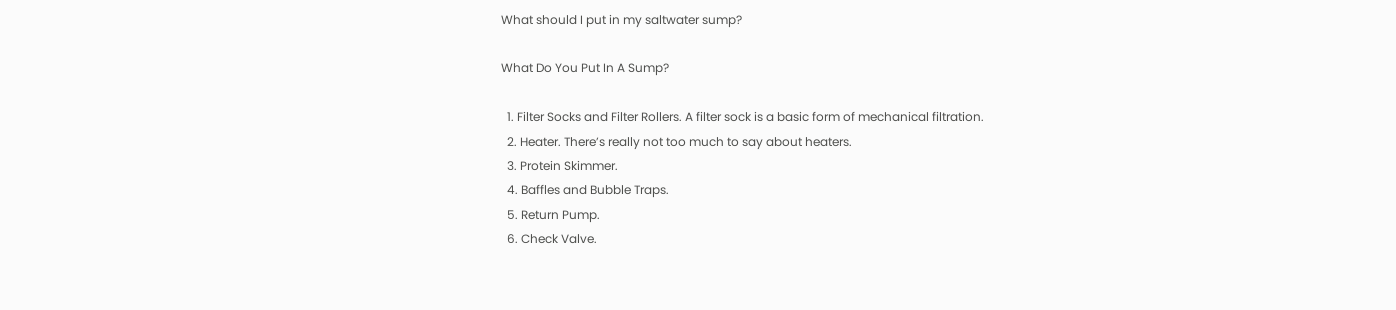What should I put in my saltwater sump?

What Do You Put In A Sump?

  1. Filter Socks and Filter Rollers. A filter sock is a basic form of mechanical filtration.
  2. Heater. There’s really not too much to say about heaters.
  3. Protein Skimmer.
  4. Baffles and Bubble Traps.
  5. Return Pump.
  6. Check Valve.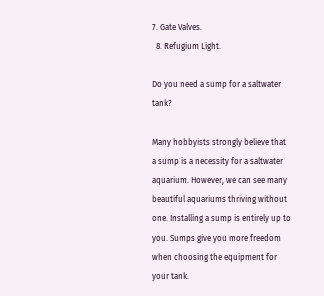7. Gate Valves.
  8. Refugium Light.

Do you need a sump for a saltwater tank?

Many hobbyists strongly believe that a sump is a necessity for a saltwater aquarium. However, we can see many beautiful aquariums thriving without one. Installing a sump is entirely up to you. Sumps give you more freedom when choosing the equipment for your tank.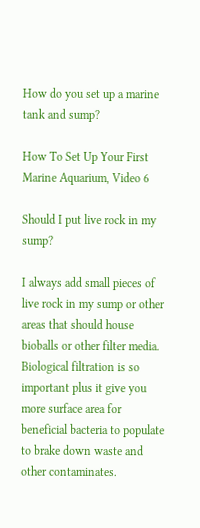How do you set up a marine tank and sump?

How To Set Up Your First Marine Aquarium, Video 6

Should I put live rock in my sump?

I always add small pieces of live rock in my sump or other areas that should house bioballs or other filter media. Biological filtration is so important plus it give you more surface area for beneficial bacteria to populate to brake down waste and other contaminates.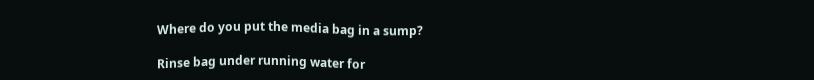Where do you put the media bag in a sump?

Rinse bag under running water for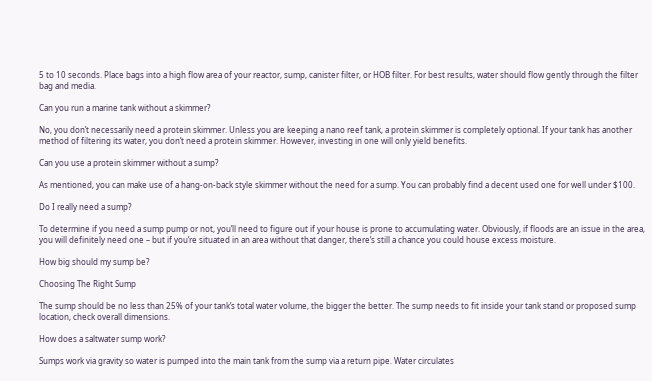5 to 10 seconds. Place bags into a high flow area of your reactor, sump, canister filter, or HOB filter. For best results, water should flow gently through the filter bag and media.

Can you run a marine tank without a skimmer?

No, you don’t necessarily need a protein skimmer. Unless you are keeping a nano reef tank, a protein skimmer is completely optional. If your tank has another method of filtering its water, you don’t need a protein skimmer. However, investing in one will only yield benefits.

Can you use a protein skimmer without a sump?

As mentioned, you can make use of a hang-on-back style skimmer without the need for a sump. You can probably find a decent used one for well under $100.

Do I really need a sump?

To determine if you need a sump pump or not, you’ll need to figure out if your house is prone to accumulating water. Obviously, if floods are an issue in the area, you will definitely need one – but if you’re situated in an area without that danger, there’s still a chance you could house excess moisture.

How big should my sump be?

Choosing The Right Sump

The sump should be no less than 25% of your tank’s total water volume, the bigger the better. The sump needs to fit inside your tank stand or proposed sump location, check overall dimensions.

How does a saltwater sump work?

Sumps work via gravity so water is pumped into the main tank from the sump via a return pipe. Water circulates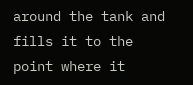around the tank and fills it to the point where it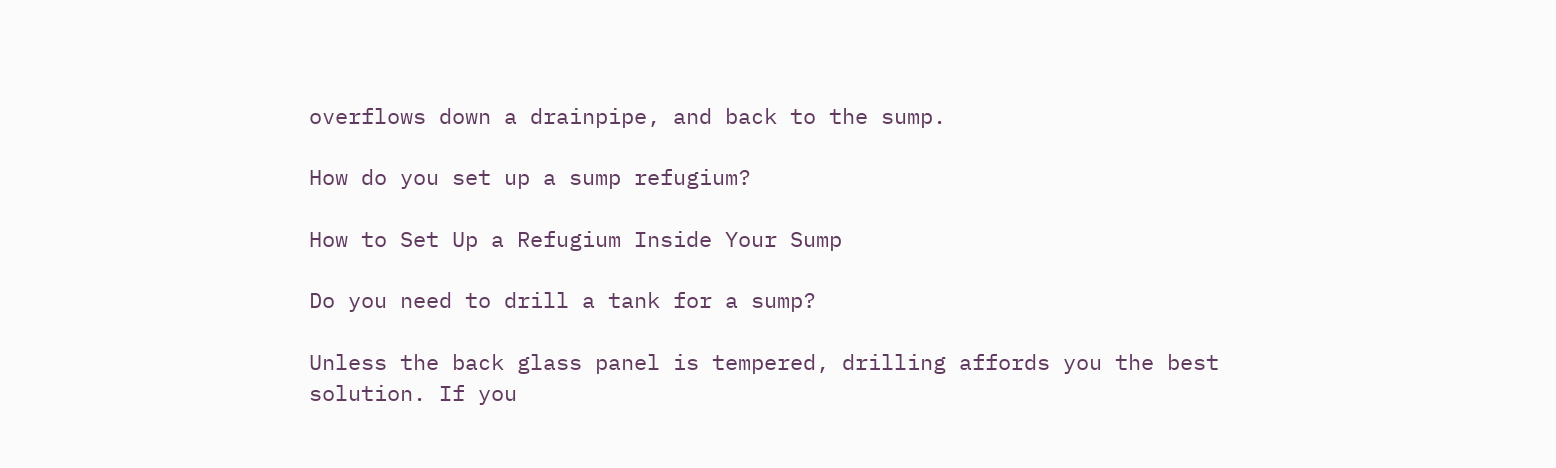overflows down a drainpipe, and back to the sump.

How do you set up a sump refugium?

How to Set Up a Refugium Inside Your Sump

Do you need to drill a tank for a sump?

Unless the back glass panel is tempered, drilling affords you the best solution. If you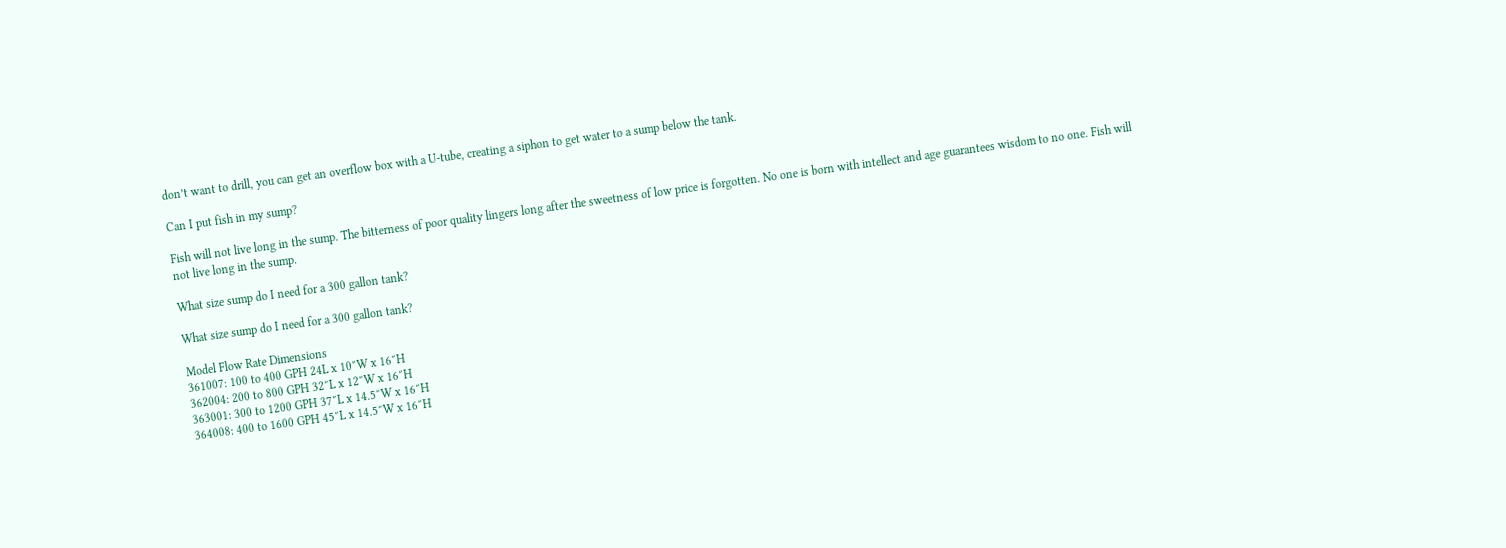don’t want to drill, you can get an overflow box with a U-tube, creating a siphon to get water to a sump below the tank.

Can I put fish in my sump?

Fish will not live long in the sump. The bitterness of poor quality lingers long after the sweetness of low price is forgotten. No one is born with intellect and age guarantees wisdom to no one. Fish will not live long in the sump.

What size sump do I need for a 300 gallon tank?

What size sump do I need for a 300 gallon tank?

Model Flow Rate Dimensions
361007: 100 to 400 GPH 24L x 10″W x 16″H
362004: 200 to 800 GPH 32″L x 12″W x 16″H
363001: 300 to 1200 GPH 37″L x 14.5″W x 16″H
364008: 400 to 1600 GPH 45″L x 14.5″W x 16″H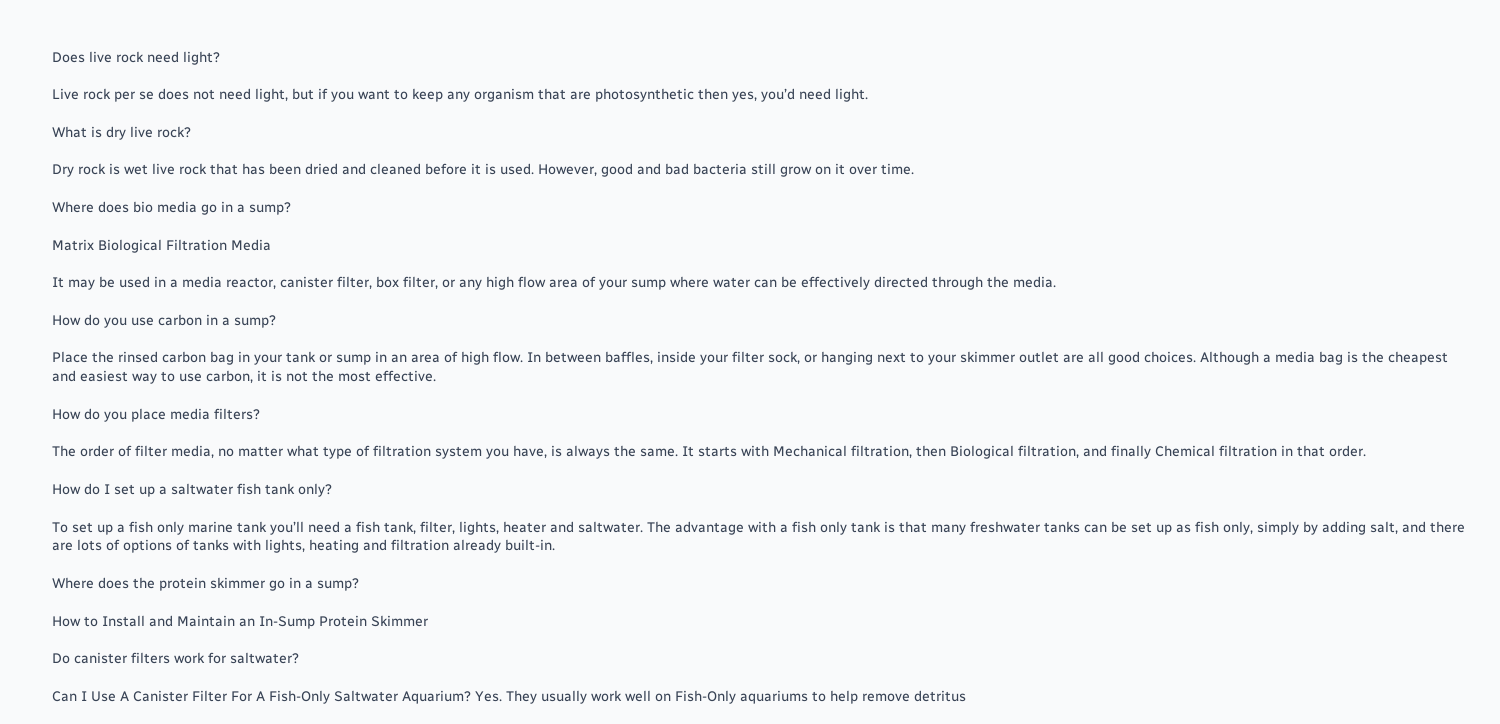Does live rock need light?

Live rock per se does not need light, but if you want to keep any organism that are photosynthetic then yes, you’d need light.

What is dry live rock?

Dry rock is wet live rock that has been dried and cleaned before it is used. However, good and bad bacteria still grow on it over time.

Where does bio media go in a sump?

Matrix Biological Filtration Media

It may be used in a media reactor, canister filter, box filter, or any high flow area of your sump where water can be effectively directed through the media.

How do you use carbon in a sump?

Place the rinsed carbon bag in your tank or sump in an area of high flow. In between baffles, inside your filter sock, or hanging next to your skimmer outlet are all good choices. Although a media bag is the cheapest and easiest way to use carbon, it is not the most effective.

How do you place media filters?

The order of filter media, no matter what type of filtration system you have, is always the same. It starts with Mechanical filtration, then Biological filtration, and finally Chemical filtration in that order.

How do I set up a saltwater fish tank only?

To set up a fish only marine tank you’ll need a fish tank, filter, lights, heater and saltwater. The advantage with a fish only tank is that many freshwater tanks can be set up as fish only, simply by adding salt, and there are lots of options of tanks with lights, heating and filtration already built-in.

Where does the protein skimmer go in a sump?

How to Install and Maintain an In-Sump Protein Skimmer

Do canister filters work for saltwater?

Can I Use A Canister Filter For A Fish-Only Saltwater Aquarium? Yes. They usually work well on Fish-Only aquariums to help remove detritus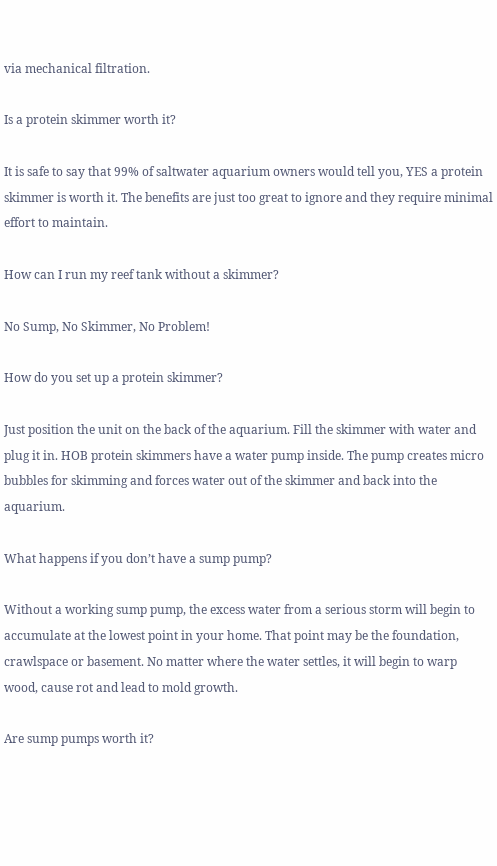via mechanical filtration.

Is a protein skimmer worth it?

It is safe to say that 99% of saltwater aquarium owners would tell you, YES a protein skimmer is worth it. The benefits are just too great to ignore and they require minimal effort to maintain.

How can I run my reef tank without a skimmer?

No Sump, No Skimmer, No Problem!

How do you set up a protein skimmer?

Just position the unit on the back of the aquarium. Fill the skimmer with water and plug it in. HOB protein skimmers have a water pump inside. The pump creates micro bubbles for skimming and forces water out of the skimmer and back into the aquarium.

What happens if you don’t have a sump pump?

Without a working sump pump, the excess water from a serious storm will begin to accumulate at the lowest point in your home. That point may be the foundation, crawlspace or basement. No matter where the water settles, it will begin to warp wood, cause rot and lead to mold growth.

Are sump pumps worth it?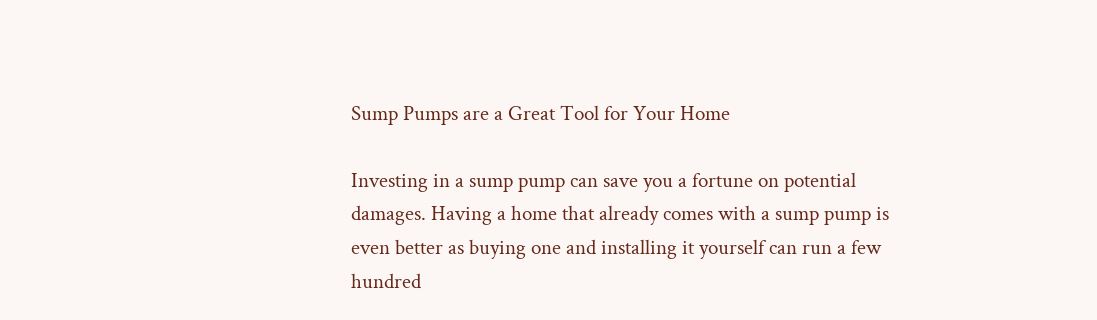Sump Pumps are a Great Tool for Your Home

Investing in a sump pump can save you a fortune on potential damages. Having a home that already comes with a sump pump is even better as buying one and installing it yourself can run a few hundred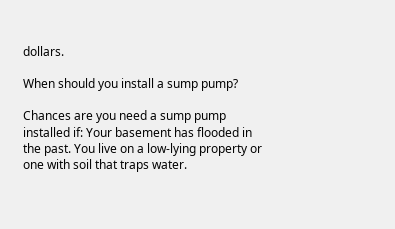dollars.

When should you install a sump pump?

Chances are you need a sump pump installed if: Your basement has flooded in the past. You live on a low-lying property or one with soil that traps water.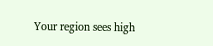Your region sees high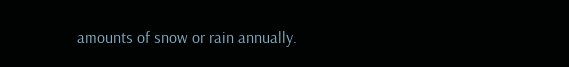amounts of snow or rain annually.